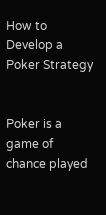How to Develop a Poker Strategy


Poker is a game of chance played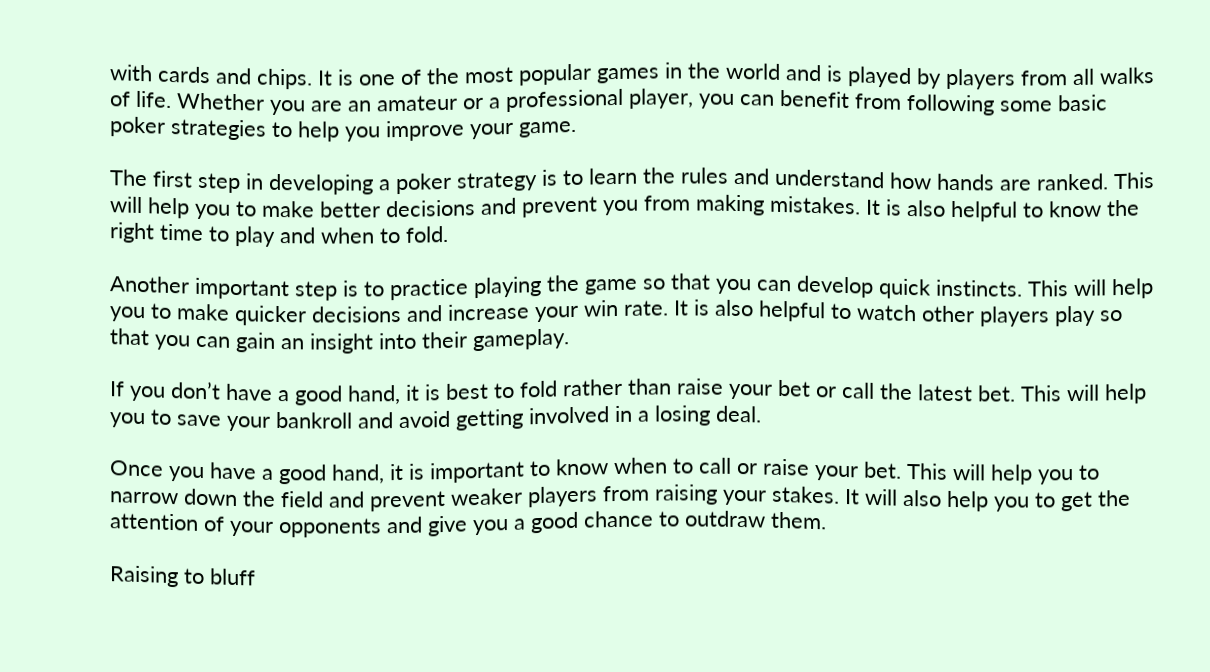with cards and chips. It is one of the most popular games in the world and is played by players from all walks of life. Whether you are an amateur or a professional player, you can benefit from following some basic poker strategies to help you improve your game.

The first step in developing a poker strategy is to learn the rules and understand how hands are ranked. This will help you to make better decisions and prevent you from making mistakes. It is also helpful to know the right time to play and when to fold.

Another important step is to practice playing the game so that you can develop quick instincts. This will help you to make quicker decisions and increase your win rate. It is also helpful to watch other players play so that you can gain an insight into their gameplay.

If you don’t have a good hand, it is best to fold rather than raise your bet or call the latest bet. This will help you to save your bankroll and avoid getting involved in a losing deal.

Once you have a good hand, it is important to know when to call or raise your bet. This will help you to narrow down the field and prevent weaker players from raising your stakes. It will also help you to get the attention of your opponents and give you a good chance to outdraw them.

Raising to bluff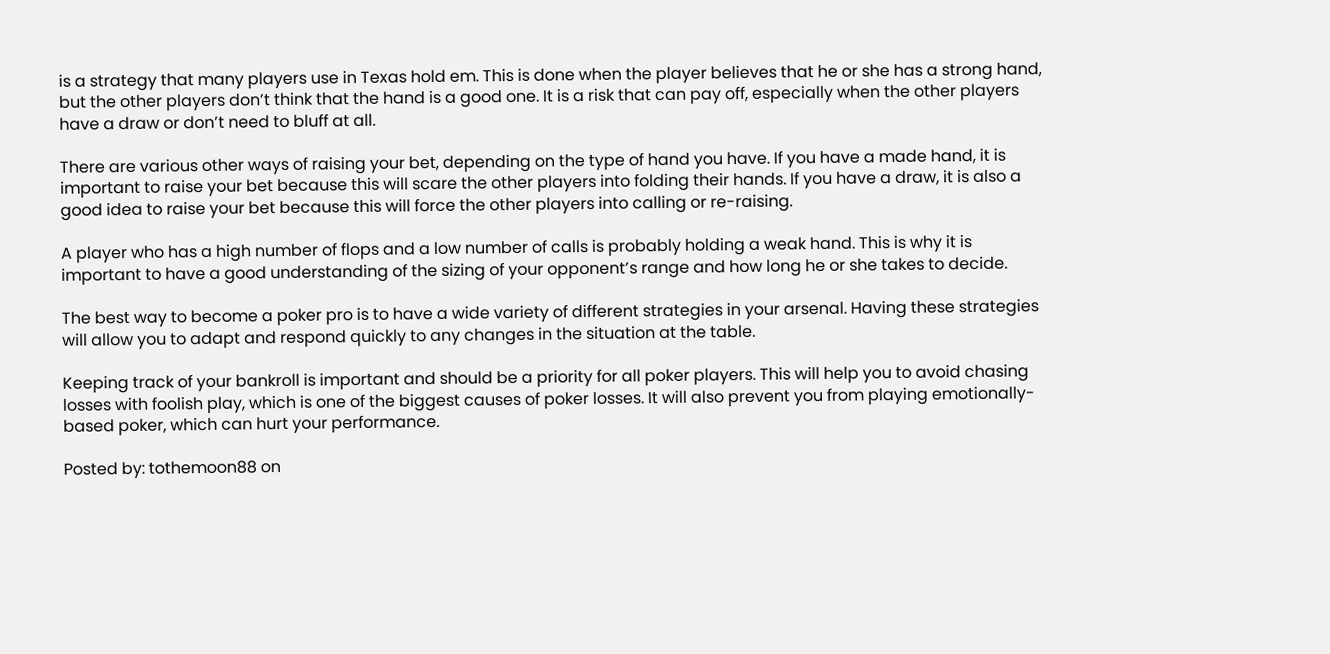is a strategy that many players use in Texas hold em. This is done when the player believes that he or she has a strong hand, but the other players don’t think that the hand is a good one. It is a risk that can pay off, especially when the other players have a draw or don’t need to bluff at all.

There are various other ways of raising your bet, depending on the type of hand you have. If you have a made hand, it is important to raise your bet because this will scare the other players into folding their hands. If you have a draw, it is also a good idea to raise your bet because this will force the other players into calling or re-raising.

A player who has a high number of flops and a low number of calls is probably holding a weak hand. This is why it is important to have a good understanding of the sizing of your opponent’s range and how long he or she takes to decide.

The best way to become a poker pro is to have a wide variety of different strategies in your arsenal. Having these strategies will allow you to adapt and respond quickly to any changes in the situation at the table.

Keeping track of your bankroll is important and should be a priority for all poker players. This will help you to avoid chasing losses with foolish play, which is one of the biggest causes of poker losses. It will also prevent you from playing emotionally-based poker, which can hurt your performance.

Posted by: tothemoon88 on